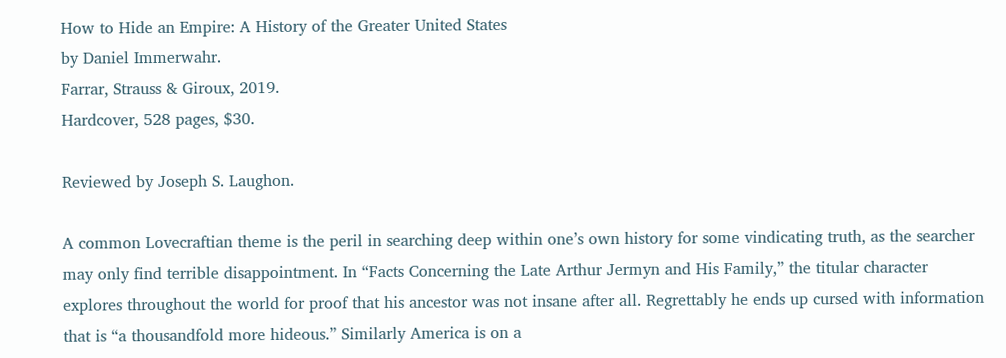How to Hide an Empire: A History of the Greater United States
by Daniel Immerwahr.
Farrar, Strauss & Giroux, 2019.
Hardcover, 528 pages, $30.

Reviewed by Joseph S. Laughon.

A common Lovecraftian theme is the peril in searching deep within one’s own history for some vindicating truth, as the searcher may only find terrible disappointment. In “Facts Concerning the Late Arthur Jermyn and His Family,” the titular character explores throughout the world for proof that his ancestor was not insane after all. Regrettably he ends up cursed with information that is “a thousandfold more hideous.” Similarly America is on a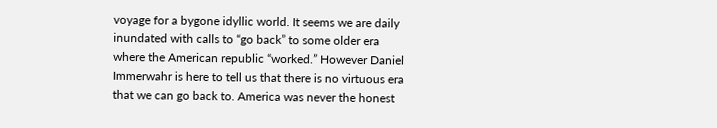voyage for a bygone idyllic world. It seems we are daily inundated with calls to “go back” to some older era where the American republic “worked.” However Daniel Immerwahr is here to tell us that there is no virtuous era that we can go back to. America was never the honest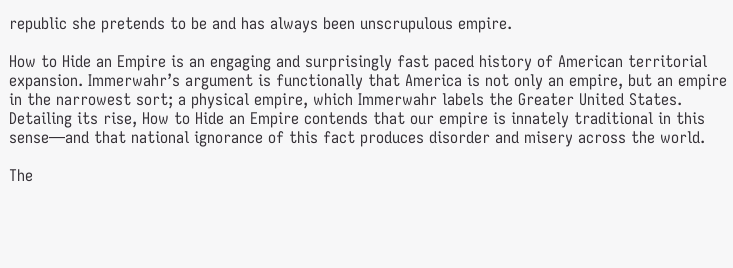republic she pretends to be and has always been unscrupulous empire.

How to Hide an Empire is an engaging and surprisingly fast paced history of American territorial expansion. Immerwahr’s argument is functionally that America is not only an empire, but an empire in the narrowest sort; a physical empire, which Immerwahr labels the Greater United States. Detailing its rise, How to Hide an Empire contends that our empire is innately traditional in this sense—and that national ignorance of this fact produces disorder and misery across the world.

The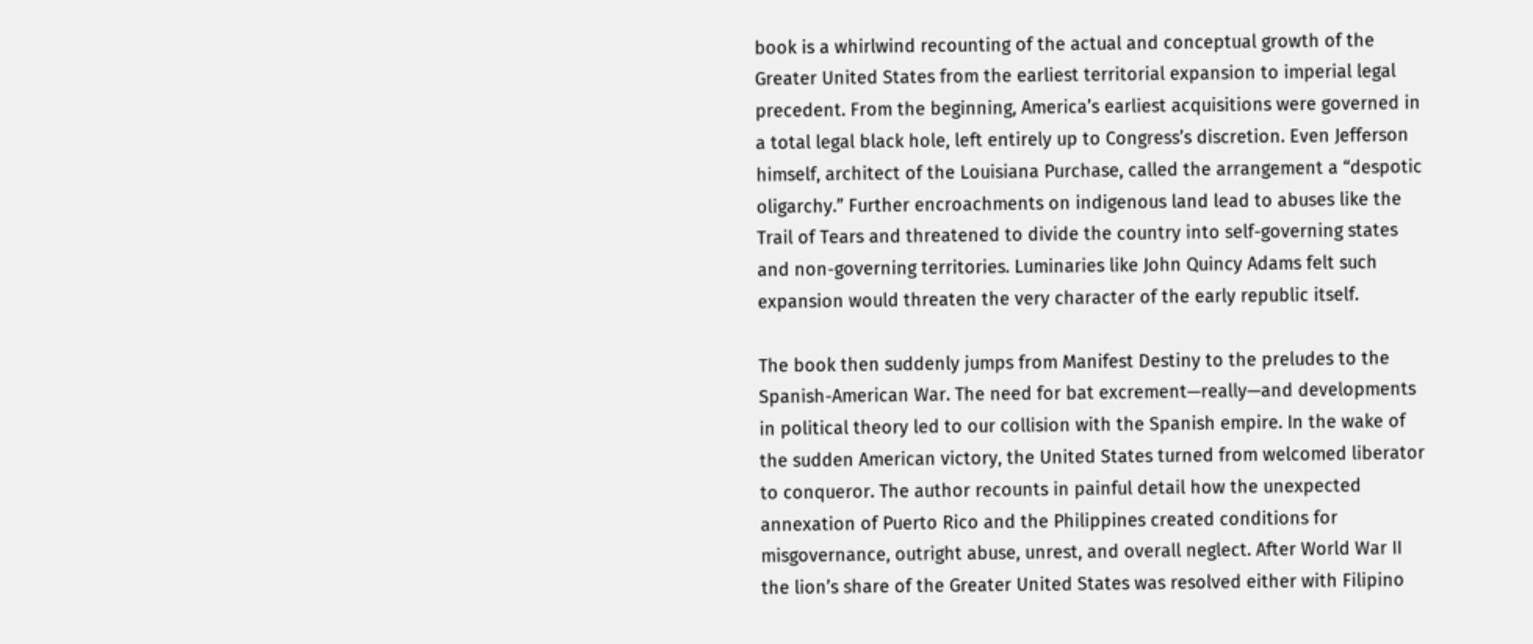book is a whirlwind recounting of the actual and conceptual growth of the Greater United States from the earliest territorial expansion to imperial legal precedent. From the beginning, America’s earliest acquisitions were governed in a total legal black hole, left entirely up to Congress’s discretion. Even Jefferson himself, architect of the Louisiana Purchase, called the arrangement a “despotic oligarchy.” Further encroachments on indigenous land lead to abuses like the Trail of Tears and threatened to divide the country into self-governing states and non-governing territories. Luminaries like John Quincy Adams felt such expansion would threaten the very character of the early republic itself.

The book then suddenly jumps from Manifest Destiny to the preludes to the Spanish-American War. The need for bat excrement—really—and developments in political theory led to our collision with the Spanish empire. In the wake of the sudden American victory, the United States turned from welcomed liberator to conqueror. The author recounts in painful detail how the unexpected annexation of Puerto Rico and the Philippines created conditions for misgovernance, outright abuse, unrest, and overall neglect. After World War II the lion’s share of the Greater United States was resolved either with Filipino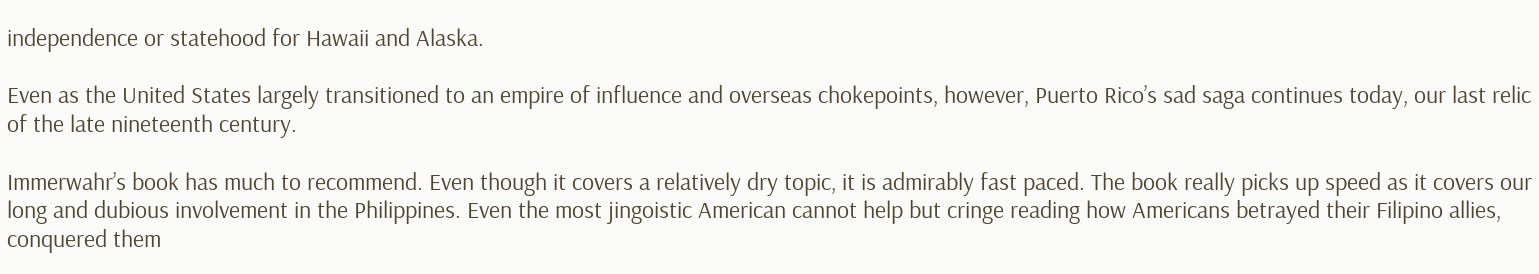independence or statehood for Hawaii and Alaska.

Even as the United States largely transitioned to an empire of influence and overseas chokepoints, however, Puerto Rico’s sad saga continues today, our last relic of the late nineteenth century.

Immerwahr’s book has much to recommend. Even though it covers a relatively dry topic, it is admirably fast paced. The book really picks up speed as it covers our long and dubious involvement in the Philippines. Even the most jingoistic American cannot help but cringe reading how Americans betrayed their Filipino allies, conquered them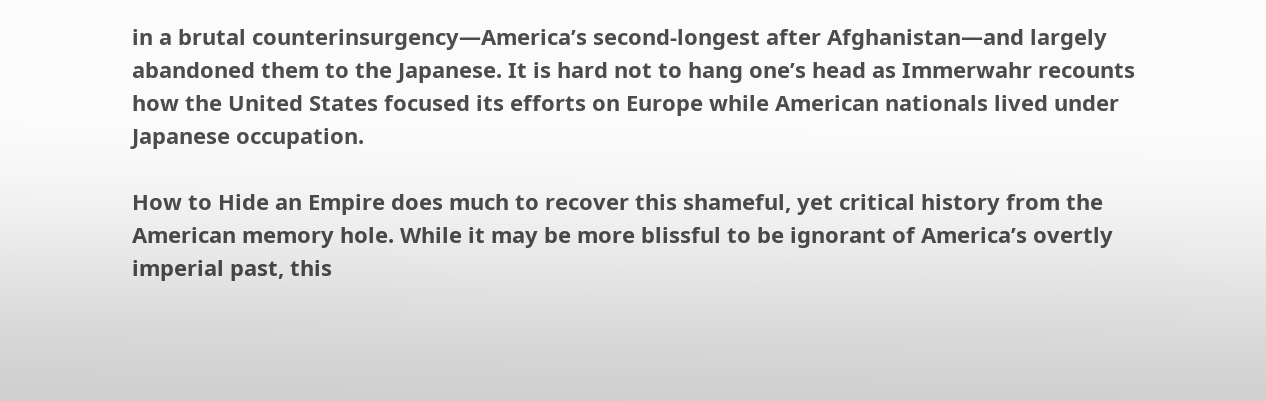in a brutal counterinsurgency—America’s second-longest after Afghanistan—and largely abandoned them to the Japanese. It is hard not to hang one’s head as Immerwahr recounts how the United States focused its efforts on Europe while American nationals lived under Japanese occupation.

How to Hide an Empire does much to recover this shameful, yet critical history from the American memory hole. While it may be more blissful to be ignorant of America’s overtly imperial past, this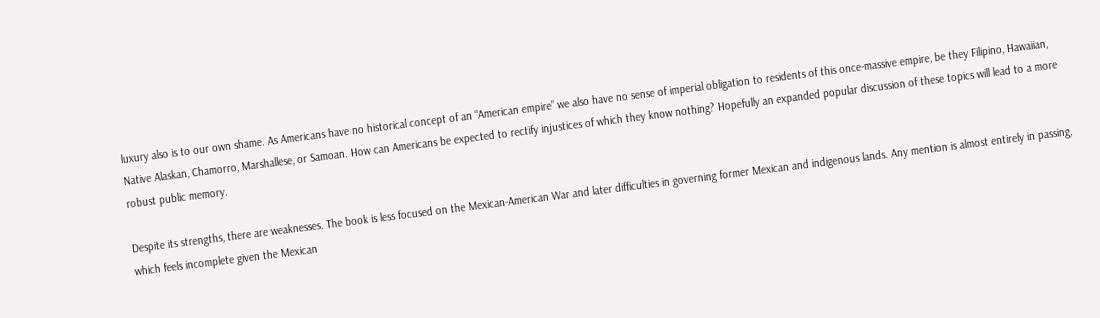luxury also is to our own shame. As Americans have no historical concept of an “American empire” we also have no sense of imperial obligation to residents of this once-massive empire, be they Filipino, Hawaiian, Native Alaskan, Chamorro, Marshallese, or Samoan. How can Americans be expected to rectify injustices of which they know nothing? Hopefully an expanded popular discussion of these topics will lead to a more robust public memory.

Despite its strengths, there are weaknesses. The book is less focused on the Mexican-American War and later difficulties in governing former Mexican and indigenous lands. Any mention is almost entirely in passing, which feels incomplete given the Mexican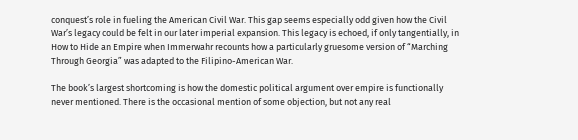conquest’s role in fueling the American Civil War. This gap seems especially odd given how the Civil War’s legacy could be felt in our later imperial expansion. This legacy is echoed, if only tangentially, in How to Hide an Empire when Immerwahr recounts how a particularly gruesome version of “Marching Through Georgia” was adapted to the Filipino-American War.

The book’s largest shortcoming is how the domestic political argument over empire is functionally never mentioned. There is the occasional mention of some objection, but not any real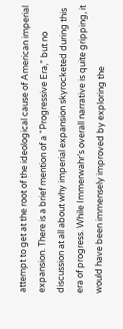attempt to get at the root of the ideological cause of American imperial expansion. There is a brief mention of a “Progressive Era,” but no discussion at all about why imperial expansion skyrocketed during this era of progress. While Immerwahr’s overall narrative is quite gripping, it would have been immensely improved by exploring the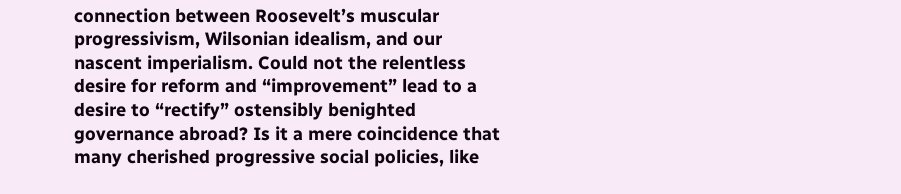connection between Roosevelt’s muscular progressivism, Wilsonian idealism, and our nascent imperialism. Could not the relentless desire for reform and “improvement” lead to a desire to “rectify” ostensibly benighted governance abroad? Is it a mere coincidence that many cherished progressive social policies, like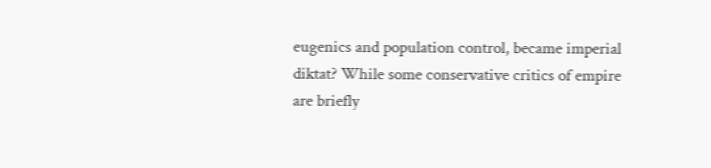eugenics and population control, became imperial diktat? While some conservative critics of empire are briefly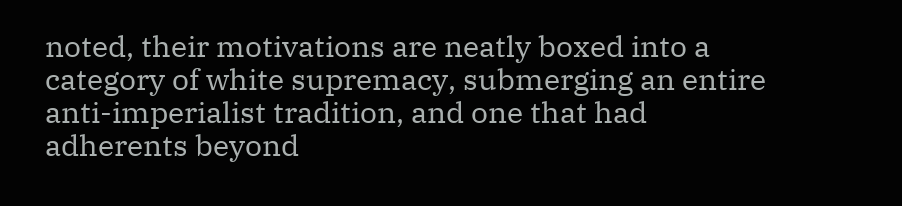noted, their motivations are neatly boxed into a category of white supremacy, submerging an entire anti-imperialist tradition, and one that had adherents beyond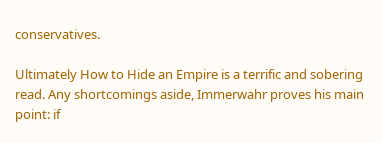conservatives.

Ultimately How to Hide an Empire is a terrific and sobering read. Any shortcomings aside, Immerwahr proves his main point: if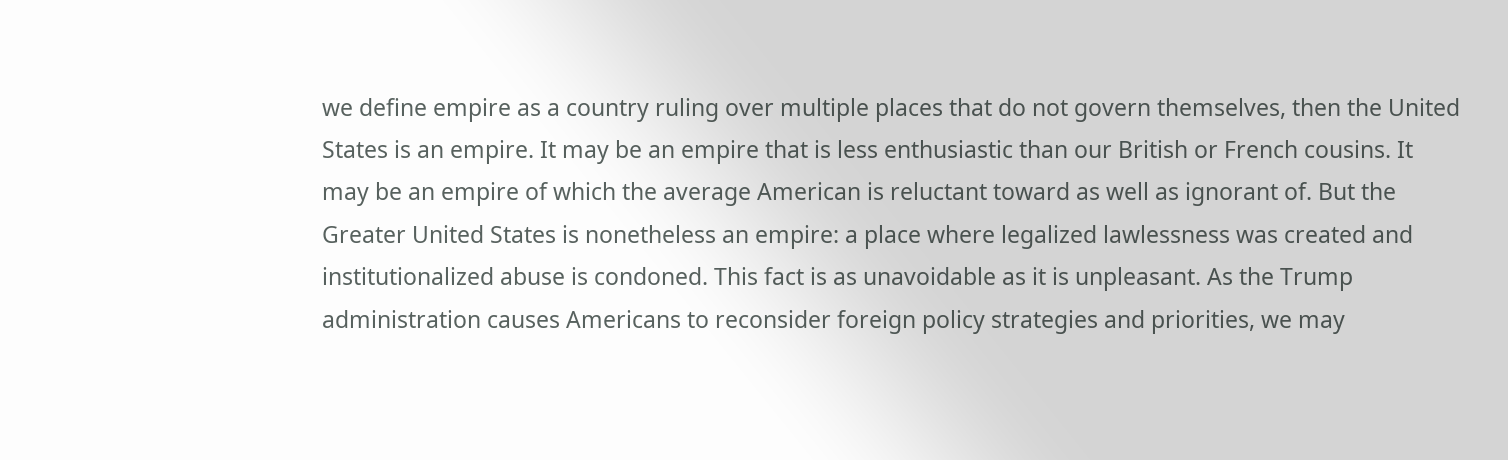we define empire as a country ruling over multiple places that do not govern themselves, then the United States is an empire. It may be an empire that is less enthusiastic than our British or French cousins. It may be an empire of which the average American is reluctant toward as well as ignorant of. But the Greater United States is nonetheless an empire: a place where legalized lawlessness was created and institutionalized abuse is condoned. This fact is as unavoidable as it is unpleasant. As the Trump administration causes Americans to reconsider foreign policy strategies and priorities, we may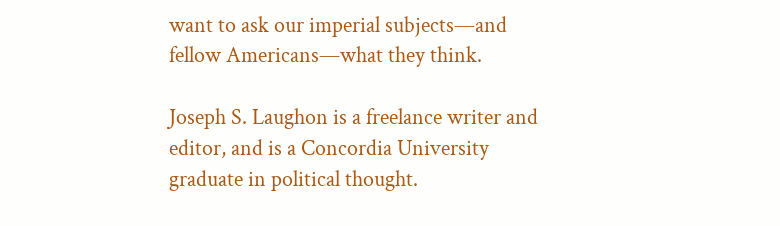want to ask our imperial subjects—and fellow Americans—what they think.

Joseph S. Laughon is a freelance writer and editor, and is a Concordia University graduate in political thought.